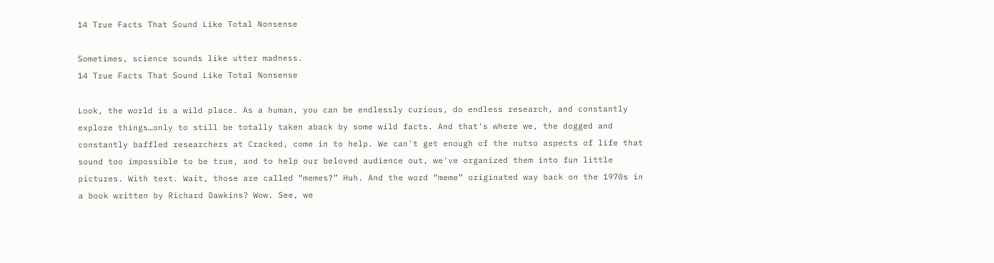14 True Facts That Sound Like Total Nonsense

Sometimes, science sounds like utter madness.
14 True Facts That Sound Like Total Nonsense

Look, the world is a wild place. As a human, you can be endlessly curious, do endless research, and constantly explore things…only to still be totally taken aback by some wild facts. And that's where we, the dogged and constantly baffled researchers at Cracked, come in to help. We can't get enough of the nutso aspects of life that sound too impossible to be true, and to help our beloved audience out, we've organized them into fun little pictures. With text. Wait, those are called “memes?” Huh. And the word “meme” originated way back on the 1970s in a book written by Richard Dawkins? Wow. See, we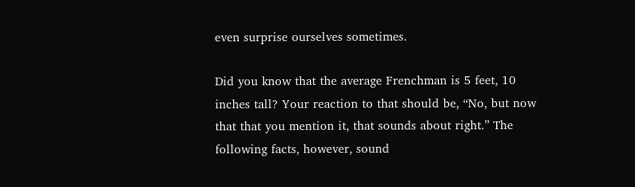even surprise ourselves sometimes.

Did you know that the average Frenchman is 5 feet, 10 inches tall? Your reaction to that should be, “No, but now that that you mention it, that sounds about right.” The following facts, however, sound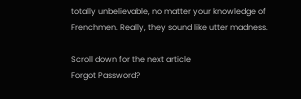totally unbelievable, no matter your knowledge of Frenchmen. Really, they sound like utter madness.

Scroll down for the next article
Forgot Password?